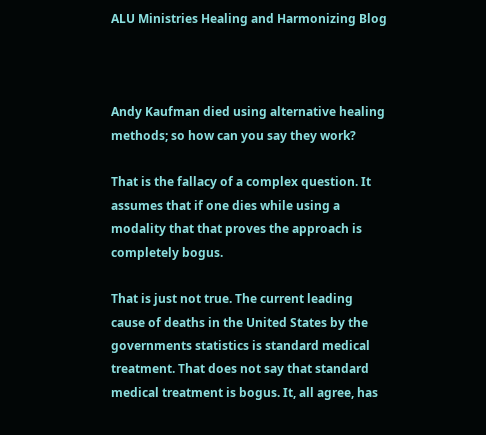ALU Ministries Healing and Harmonizing Blog



Andy Kaufman died using alternative healing methods; so how can you say they work?

That is the fallacy of a complex question. It assumes that if one dies while using a modality that that proves the approach is completely bogus.

That is just not true. The current leading cause of deaths in the United States by the governments statistics is standard medical treatment. That does not say that standard medical treatment is bogus. It, all agree, has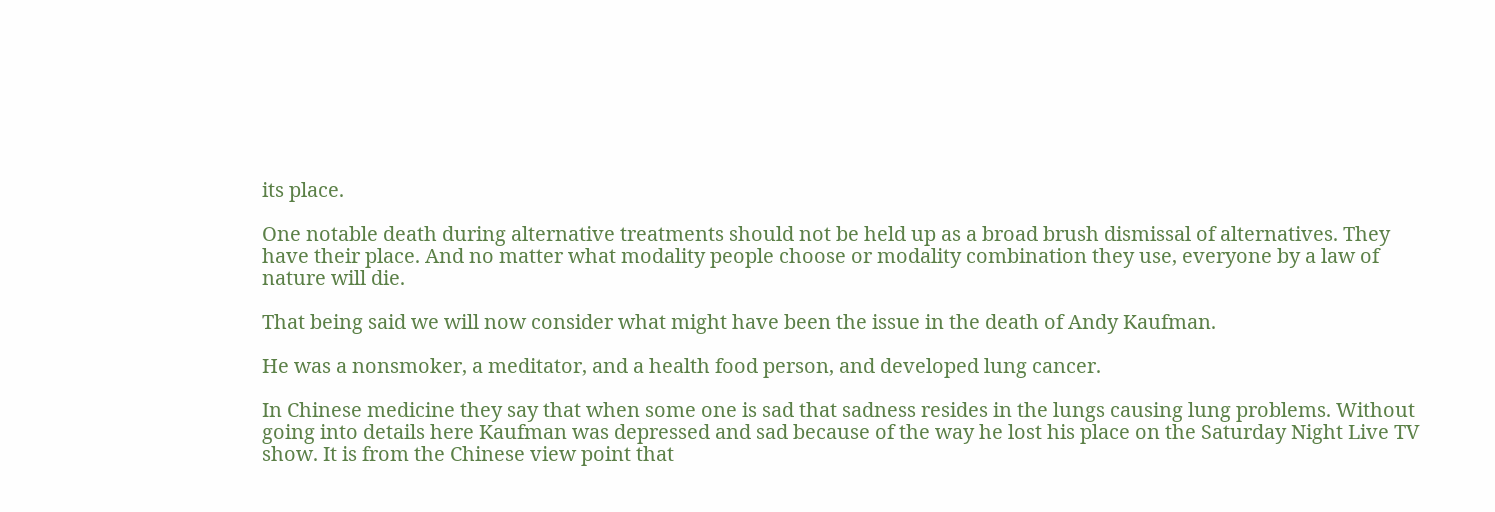its place.

One notable death during alternative treatments should not be held up as a broad brush dismissal of alternatives. They have their place. And no matter what modality people choose or modality combination they use, everyone by a law of nature will die.

That being said we will now consider what might have been the issue in the death of Andy Kaufman.

He was a nonsmoker, a meditator, and a health food person, and developed lung cancer.

In Chinese medicine they say that when some one is sad that sadness resides in the lungs causing lung problems. Without going into details here Kaufman was depressed and sad because of the way he lost his place on the Saturday Night Live TV show. It is from the Chinese view point that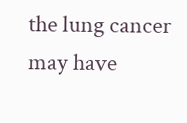the lung cancer may have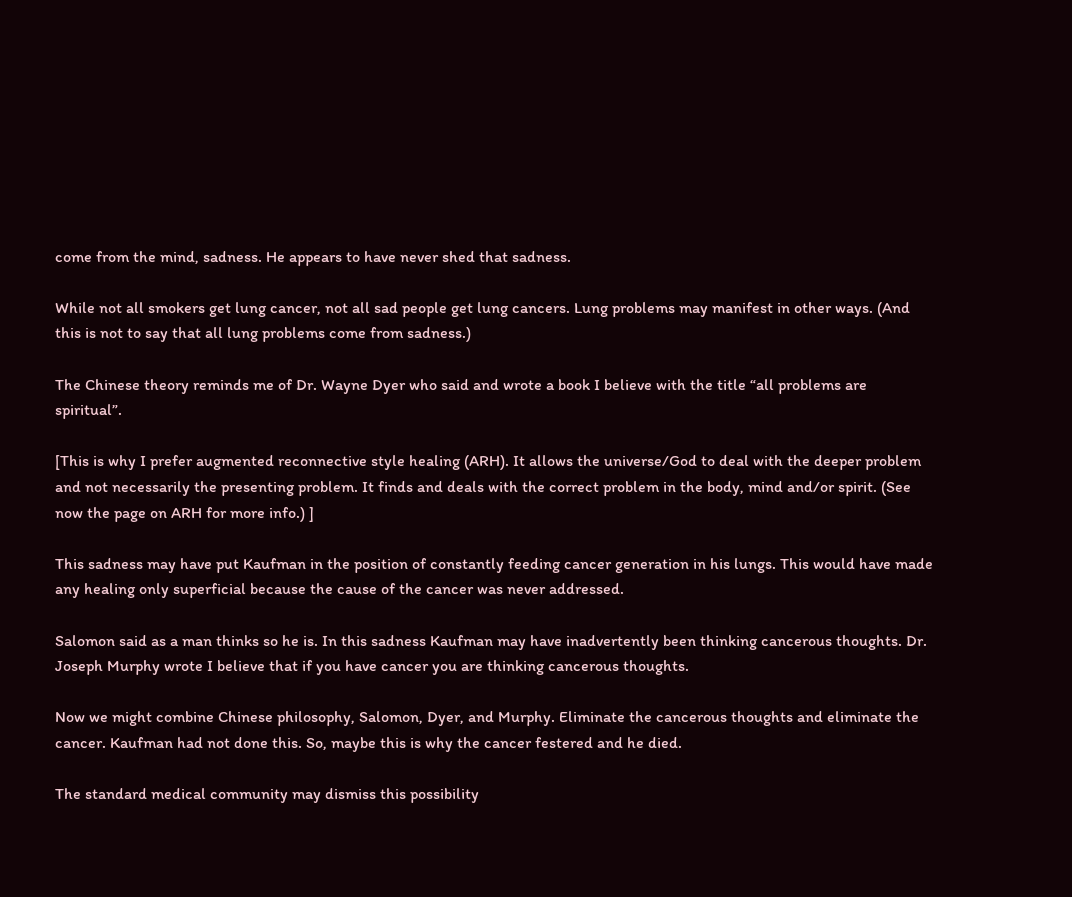come from the mind, sadness. He appears to have never shed that sadness.

While not all smokers get lung cancer, not all sad people get lung cancers. Lung problems may manifest in other ways. (And this is not to say that all lung problems come from sadness.)

The Chinese theory reminds me of Dr. Wayne Dyer who said and wrote a book I believe with the title “all problems are spiritual”.

[This is why I prefer augmented reconnective style healing (ARH). It allows the universe/God to deal with the deeper problem and not necessarily the presenting problem. It finds and deals with the correct problem in the body, mind and/or spirit. (See now the page on ARH for more info.) ]

This sadness may have put Kaufman in the position of constantly feeding cancer generation in his lungs. This would have made any healing only superficial because the cause of the cancer was never addressed.

Salomon said as a man thinks so he is. In this sadness Kaufman may have inadvertently been thinking cancerous thoughts. Dr. Joseph Murphy wrote I believe that if you have cancer you are thinking cancerous thoughts.

Now we might combine Chinese philosophy, Salomon, Dyer, and Murphy. Eliminate the cancerous thoughts and eliminate the cancer. Kaufman had not done this. So, maybe this is why the cancer festered and he died.

The standard medical community may dismiss this possibility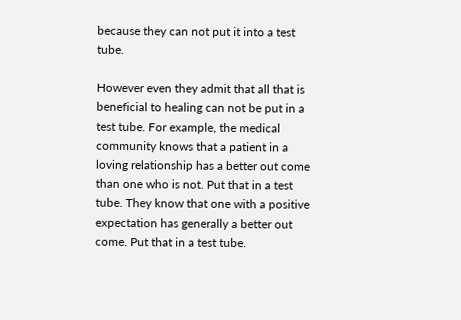because they can not put it into a test tube.

However even they admit that all that is beneficial to healing can not be put in a test tube. For example, the medical community knows that a patient in a loving relationship has a better out come than one who is not. Put that in a test tube. They know that one with a positive expectation has generally a better out come. Put that in a test tube.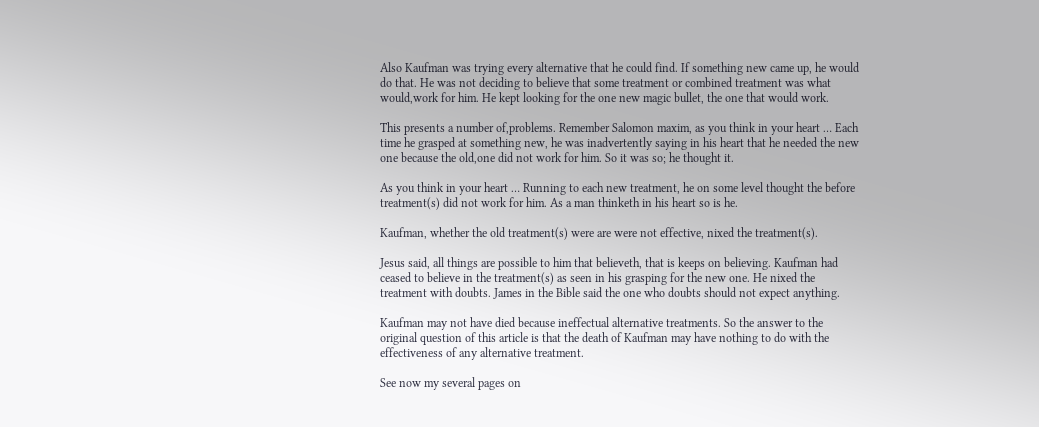Also Kaufman was trying every alternative that he could find. If something new came up, he would do that. He was not deciding to believe that some treatment or combined treatment was what would,work for him. He kept looking for the one new magic bullet, the one that would work.

This presents a number of,problems. Remember Salomon maxim, as you think in your heart … Each time he grasped at something new, he was inadvertently saying in his heart that he needed the new one because the old,one did not work for him. So it was so; he thought it.

As you think in your heart … Running to each new treatment, he on some level thought the before treatment(s) did not work for him. As a man thinketh in his heart so is he.

Kaufman, whether the old treatment(s) were are were not effective, nixed the treatment(s).

Jesus said, all things are possible to him that believeth, that is keeps on believing. Kaufman had ceased to believe in the treatment(s) as seen in his grasping for the new one. He nixed the treatment with doubts. James in the Bible said the one who doubts should not expect anything.

Kaufman may not have died because ineffectual alternative treatments. So the answer to the original question of this article is that the death of Kaufman may have nothing to do with the effectiveness of any alternative treatment.

See now my several pages on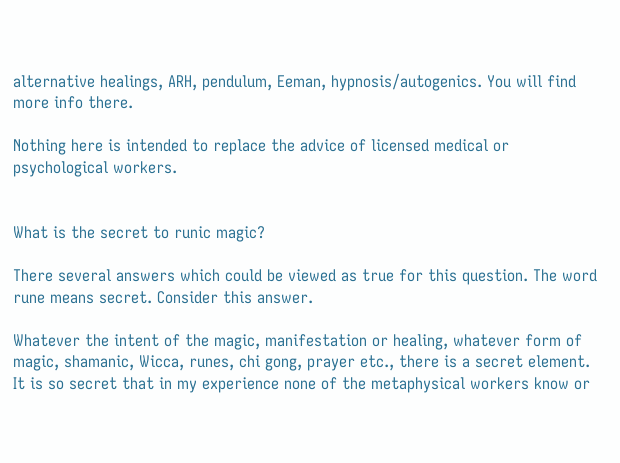alternative healings, ARH, pendulum, Eeman, hypnosis/autogenics. You will find more info there.

Nothing here is intended to replace the advice of licensed medical or psychological workers.


What is the secret to runic magic?

There several answers which could be viewed as true for this question. The word rune means secret. Consider this answer.

Whatever the intent of the magic, manifestation or healing, whatever form of magic, shamanic, Wicca, runes, chi gong, prayer etc., there is a secret element. It is so secret that in my experience none of the metaphysical workers know or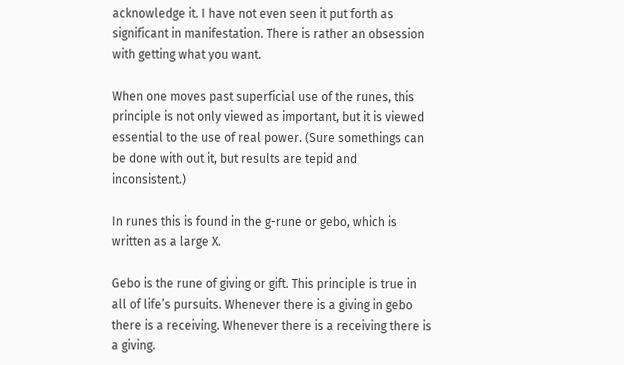acknowledge it. I have not even seen it put forth as significant in manifestation. There is rather an obsession with getting what you want.

When one moves past superficial use of the runes, this principle is not only viewed as important, but it is viewed essential to the use of real power. (Sure somethings can be done with out it, but results are tepid and inconsistent.)

In runes this is found in the g-rune or gebo, which is written as a large X.

Gebo is the rune of giving or gift. This principle is true in all of life’s pursuits. Whenever there is a giving in gebo there is a receiving. Whenever there is a receiving there is a giving.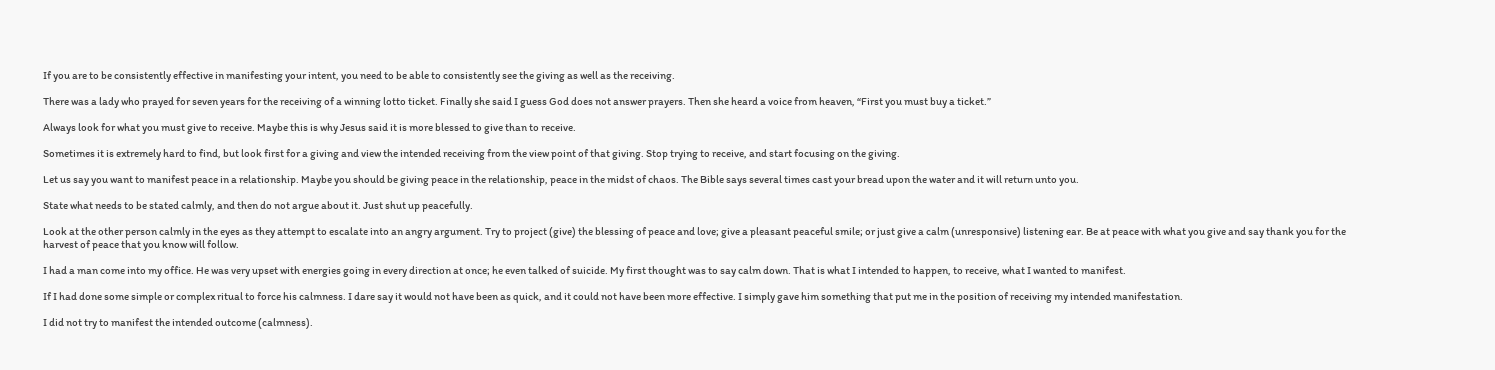If you are to be consistently effective in manifesting your intent, you need to be able to consistently see the giving as well as the receiving.

There was a lady who prayed for seven years for the receiving of a winning lotto ticket. Finally she said I guess God does not answer prayers. Then she heard a voice from heaven, “First you must buy a ticket.”

Always look for what you must give to receive. Maybe this is why Jesus said it is more blessed to give than to receive.

Sometimes it is extremely hard to find, but look first for a giving and view the intended receiving from the view point of that giving. Stop trying to receive, and start focusing on the giving.

Let us say you want to manifest peace in a relationship. Maybe you should be giving peace in the relationship, peace in the midst of chaos. The Bible says several times cast your bread upon the water and it will return unto you.

State what needs to be stated calmly, and then do not argue about it. Just shut up peacefully.

Look at the other person calmly in the eyes as they attempt to escalate into an angry argument. Try to project (give) the blessing of peace and love; give a pleasant peaceful smile; or just give a calm (unresponsive) listening ear. Be at peace with what you give and say thank you for the harvest of peace that you know will follow.

I had a man come into my office. He was very upset with energies going in every direction at once; he even talked of suicide. My first thought was to say calm down. That is what I intended to happen, to receive, what I wanted to manifest.

If I had done some simple or complex ritual to force his calmness. I dare say it would not have been as quick, and it could not have been more effective. I simply gave him something that put me in the position of receiving my intended manifestation.

I did not try to manifest the intended outcome (calmness).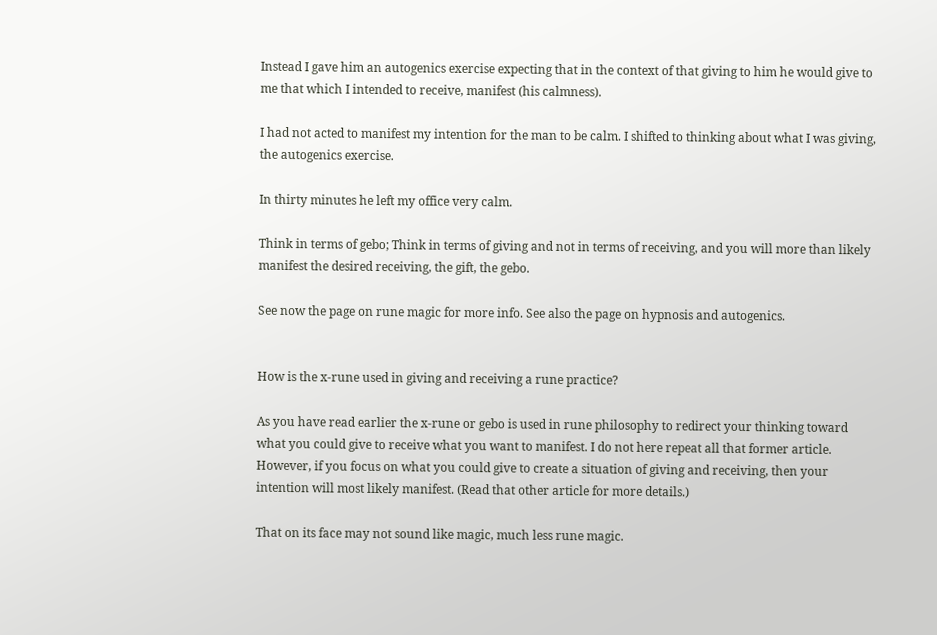Instead I gave him an autogenics exercise expecting that in the context of that giving to him he would give to me that which I intended to receive, manifest (his calmness).

I had not acted to manifest my intention for the man to be calm. I shifted to thinking about what I was giving, the autogenics exercise.

In thirty minutes he left my office very calm.

Think in terms of gebo; Think in terms of giving and not in terms of receiving, and you will more than likely manifest the desired receiving, the gift, the gebo.

See now the page on rune magic for more info. See also the page on hypnosis and autogenics.


How is the x-rune used in giving and receiving a rune practice?

As you have read earlier the x-rune or gebo is used in rune philosophy to redirect your thinking toward what you could give to receive what you want to manifest. I do not here repeat all that former article. However, if you focus on what you could give to create a situation of giving and receiving, then your intention will most likely manifest. (Read that other article for more details.)

That on its face may not sound like magic, much less rune magic.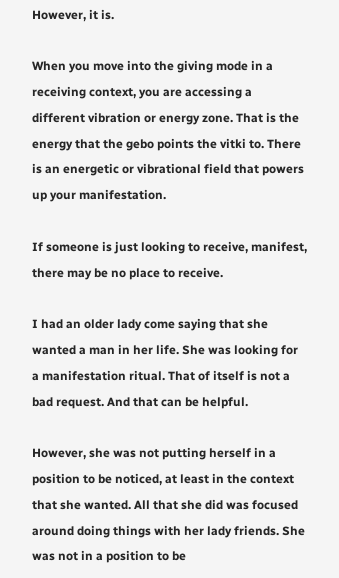However, it is.

When you move into the giving mode in a receiving context, you are accessing a different vibration or energy zone. That is the energy that the gebo points the vitki to. There is an energetic or vibrational field that powers up your manifestation.

If someone is just looking to receive, manifest, there may be no place to receive.

I had an older lady come saying that she wanted a man in her life. She was looking for a manifestation ritual. That of itself is not a bad request. And that can be helpful.

However, she was not putting herself in a position to be noticed, at least in the context that she wanted. All that she did was focused around doing things with her lady friends. She was not in a position to be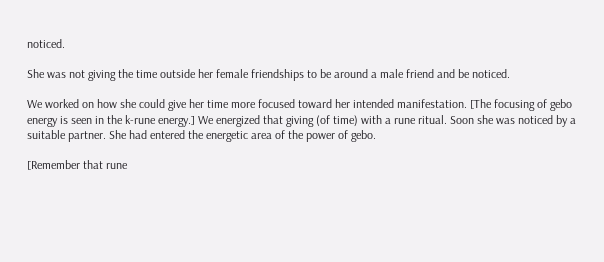noticed.

She was not giving the time outside her female friendships to be around a male friend and be noticed.

We worked on how she could give her time more focused toward her intended manifestation. [The focusing of gebo energy is seen in the k-rune energy.] We energized that giving (of time) with a rune ritual. Soon she was noticed by a suitable partner. She had entered the energetic area of the power of gebo.

[Remember that rune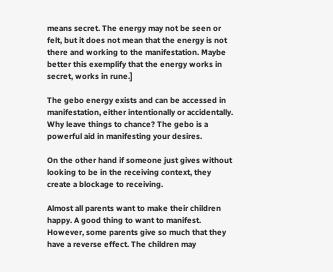means secret. The energy may not be seen or felt, but it does not mean that the energy is not there and working to the manifestation. Maybe better this exemplify that the energy works in secret, works in rune.]

The gebo energy exists and can be accessed in manifestation, either intentionally or accidentally. Why leave things to chance? The gebo is a powerful aid in manifesting your desires.

On the other hand if someone just gives without looking to be in the receiving context, they create a blockage to receiving.

Almost all parents want to make their children happy. A good thing to want to manifest. However, some parents give so much that they have a reverse effect. The children may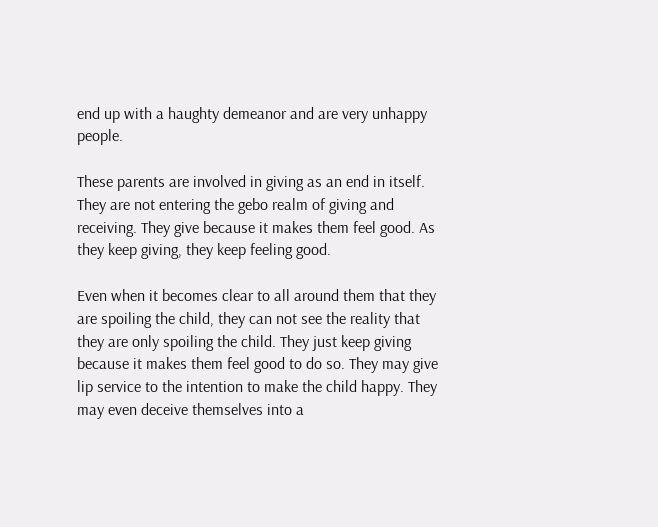end up with a haughty demeanor and are very unhappy people.

These parents are involved in giving as an end in itself. They are not entering the gebo realm of giving and receiving. They give because it makes them feel good. As they keep giving, they keep feeling good.

Even when it becomes clear to all around them that they are spoiling the child, they can not see the reality that they are only spoiling the child. They just keep giving because it makes them feel good to do so. They may give lip service to the intention to make the child happy. They may even deceive themselves into a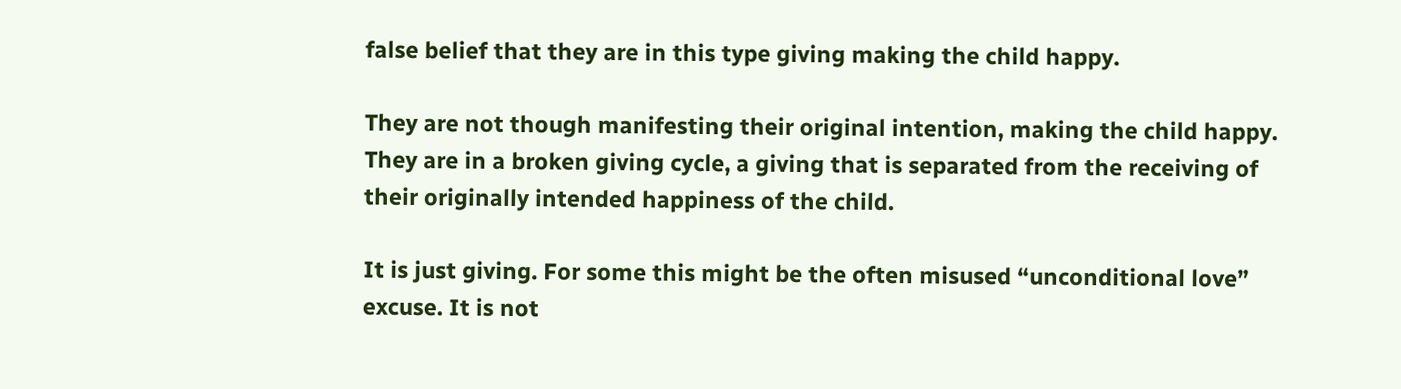false belief that they are in this type giving making the child happy.

They are not though manifesting their original intention, making the child happy. They are in a broken giving cycle, a giving that is separated from the receiving of their originally intended happiness of the child.

It is just giving. For some this might be the often misused “unconditional love” excuse. It is not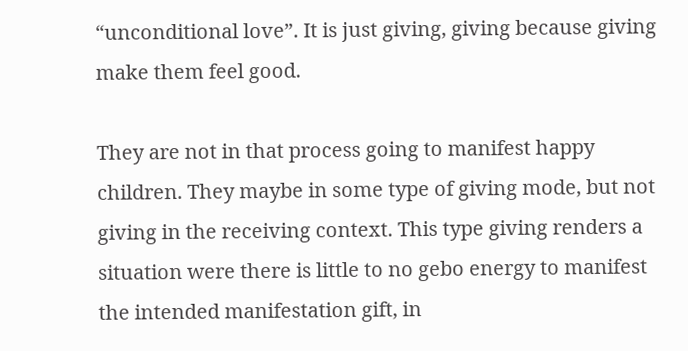“unconditional love”. It is just giving, giving because giving make them feel good.

They are not in that process going to manifest happy children. They maybe in some type of giving mode, but not giving in the receiving context. This type giving renders a situation were there is little to no gebo energy to manifest the intended manifestation gift, in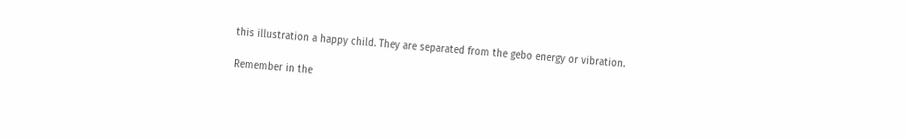this illustration a happy child. They are separated from the gebo energy or vibration.

Remember in the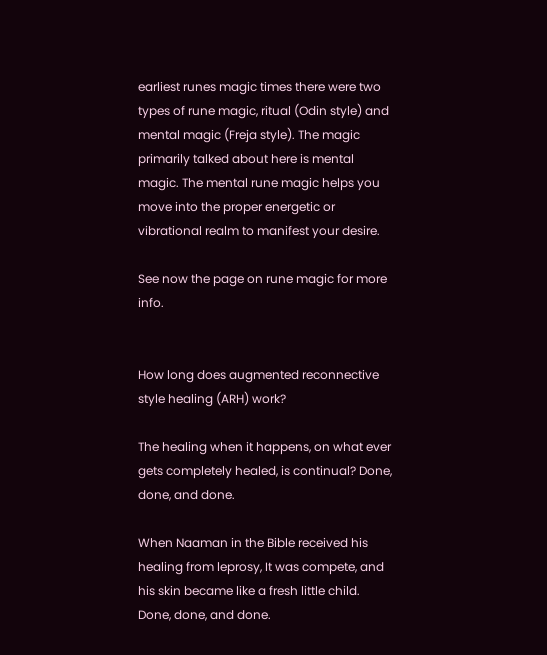earliest runes magic times there were two types of rune magic, ritual (Odin style) and mental magic (Freja style). The magic primarily talked about here is mental magic. The mental rune magic helps you move into the proper energetic or vibrational realm to manifest your desire.

See now the page on rune magic for more info.


How long does augmented reconnective style healing (ARH) work?

The healing when it happens, on what ever gets completely healed, is continual? Done, done, and done.

When Naaman in the Bible received his healing from leprosy, It was compete, and his skin became like a fresh little child. Done, done, and done.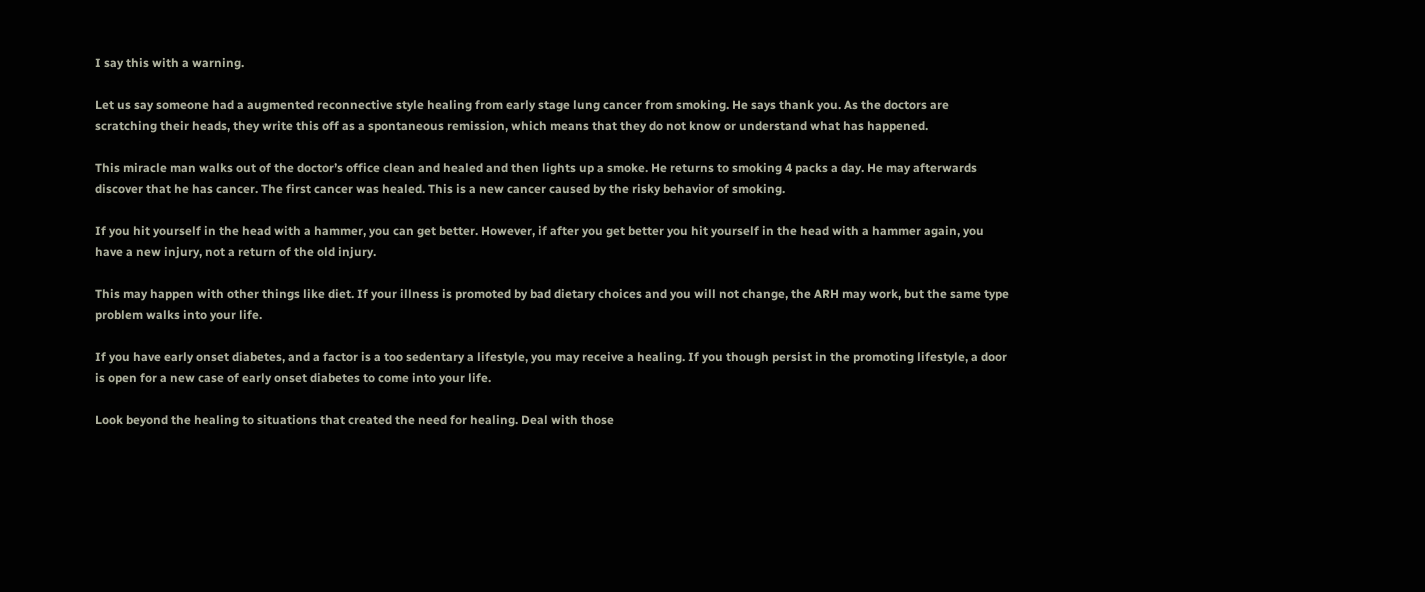I say this with a warning.

Let us say someone had a augmented reconnective style healing from early stage lung cancer from smoking. He says thank you. As the doctors are scratching their heads, they write this off as a spontaneous remission, which means that they do not know or understand what has happened.

This miracle man walks out of the doctor’s office clean and healed and then lights up a smoke. He returns to smoking 4 packs a day. He may afterwards discover that he has cancer. The first cancer was healed. This is a new cancer caused by the risky behavior of smoking.

If you hit yourself in the head with a hammer, you can get better. However, if after you get better you hit yourself in the head with a hammer again, you have a new injury, not a return of the old injury.

This may happen with other things like diet. If your illness is promoted by bad dietary choices and you will not change, the ARH may work, but the same type problem walks into your life.

If you have early onset diabetes, and a factor is a too sedentary a lifestyle, you may receive a healing. If you though persist in the promoting lifestyle, a door is open for a new case of early onset diabetes to come into your life.

Look beyond the healing to situations that created the need for healing. Deal with those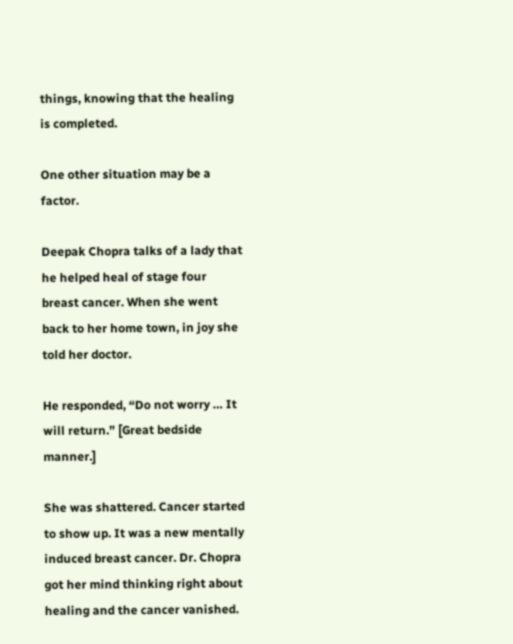things, knowing that the healing is completed.

One other situation may be a factor.

Deepak Chopra talks of a lady that he helped heal of stage four breast cancer. When she went back to her home town, in joy she told her doctor.

He responded, “Do not worry … It will return.” [Great bedside manner.]

She was shattered. Cancer started to show up. It was a new mentally induced breast cancer. Dr. Chopra got her mind thinking right about healing and the cancer vanished.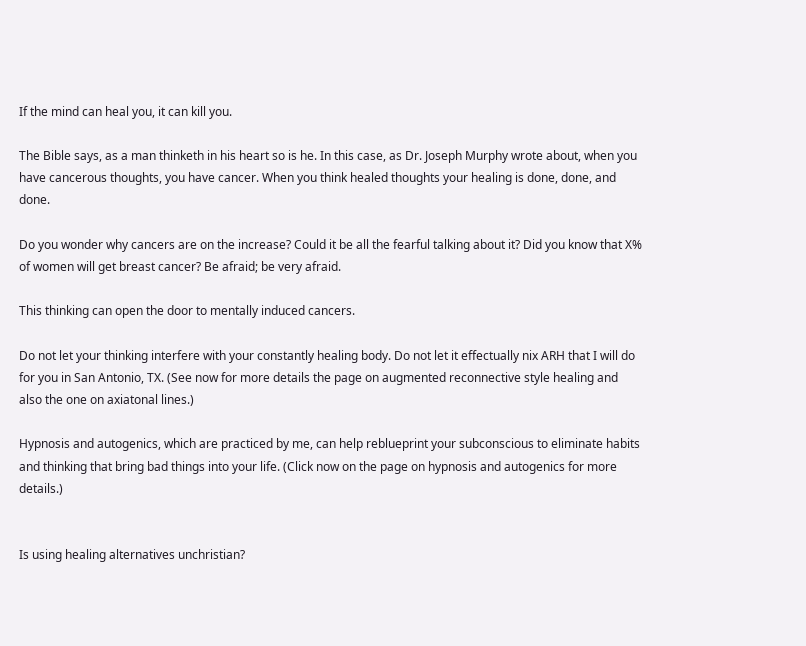If the mind can heal you, it can kill you.

The Bible says, as a man thinketh in his heart so is he. In this case, as Dr. Joseph Murphy wrote about, when you have cancerous thoughts, you have cancer. When you think healed thoughts your healing is done, done, and done.

Do you wonder why cancers are on the increase? Could it be all the fearful talking about it? Did you know that X% of women will get breast cancer? Be afraid; be very afraid.

This thinking can open the door to mentally induced cancers.

Do not let your thinking interfere with your constantly healing body. Do not let it effectually nix ARH that I will do for you in San Antonio, TX. (See now for more details the page on augmented reconnective style healing and also the one on axiatonal lines.)

Hypnosis and autogenics, which are practiced by me, can help reblueprint your subconscious to eliminate habits and thinking that bring bad things into your life. (Click now on the page on hypnosis and autogenics for more details.)


Is using healing alternatives unchristian?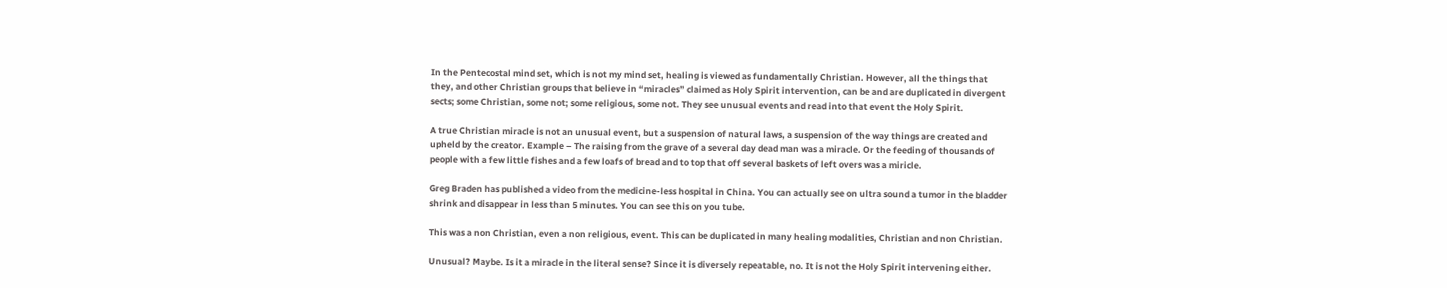In the Pentecostal mind set, which is not my mind set, healing is viewed as fundamentally Christian. However, all the things that they, and other Christian groups that believe in “miracles” claimed as Holy Spirit intervention, can be and are duplicated in divergent sects; some Christian, some not; some religious, some not. They see unusual events and read into that event the Holy Spirit.

A true Christian miracle is not an unusual event, but a suspension of natural laws, a suspension of the way things are created and upheld by the creator. Example – The raising from the grave of a several day dead man was a miracle. Or the feeding of thousands of people with a few little fishes and a few loafs of bread and to top that off several baskets of left overs was a miricle.

Greg Braden has published a video from the medicine-less hospital in China. You can actually see on ultra sound a tumor in the bladder shrink and disappear in less than 5 minutes. You can see this on you tube.

This was a non Christian, even a non religious, event. This can be duplicated in many healing modalities, Christian and non Christian.

Unusual? Maybe. Is it a miracle in the literal sense? Since it is diversely repeatable, no. It is not the Holy Spirit intervening either.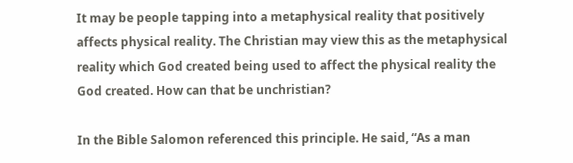It may be people tapping into a metaphysical reality that positively affects physical reality. The Christian may view this as the metaphysical reality which God created being used to affect the physical reality the God created. How can that be unchristian?

In the Bible Salomon referenced this principle. He said, “As a man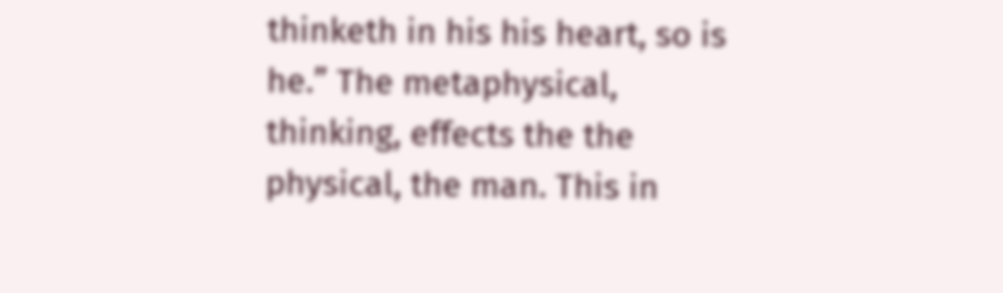thinketh in his his heart, so is he.” The metaphysical, thinking, effects the the physical, the man. This in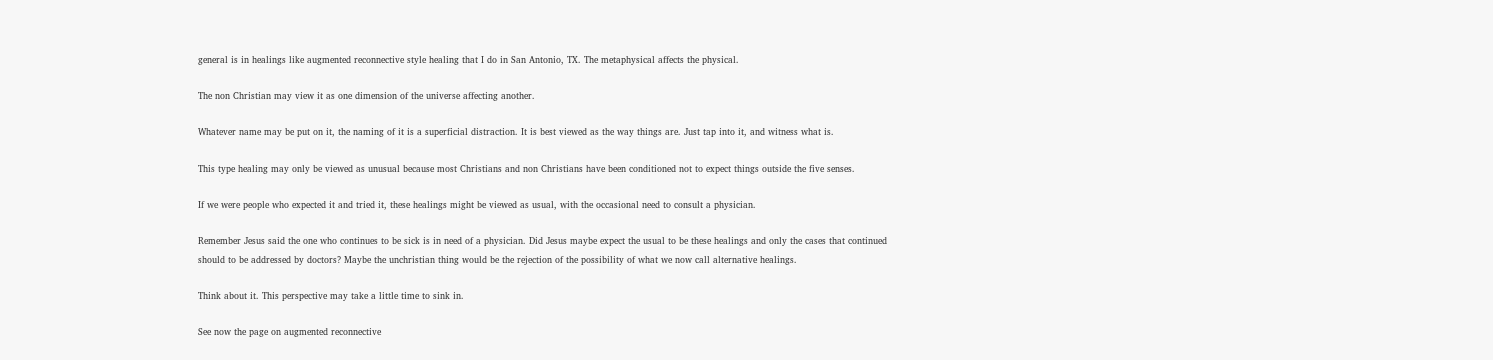general is in healings like augmented reconnective style healing that I do in San Antonio, TX. The metaphysical affects the physical.

The non Christian may view it as one dimension of the universe affecting another.

Whatever name may be put on it, the naming of it is a superficial distraction. It is best viewed as the way things are. Just tap into it, and witness what is.

This type healing may only be viewed as unusual because most Christians and non Christians have been conditioned not to expect things outside the five senses.

If we were people who expected it and tried it, these healings might be viewed as usual, with the occasional need to consult a physician.

Remember Jesus said the one who continues to be sick is in need of a physician. Did Jesus maybe expect the usual to be these healings and only the cases that continued should to be addressed by doctors? Maybe the unchristian thing would be the rejection of the possibility of what we now call alternative healings.

Think about it. This perspective may take a little time to sink in.

See now the page on augmented reconnective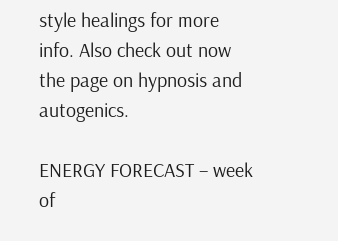style healings for more info. Also check out now the page on hypnosis and autogenics.

ENERGY FORECAST – week of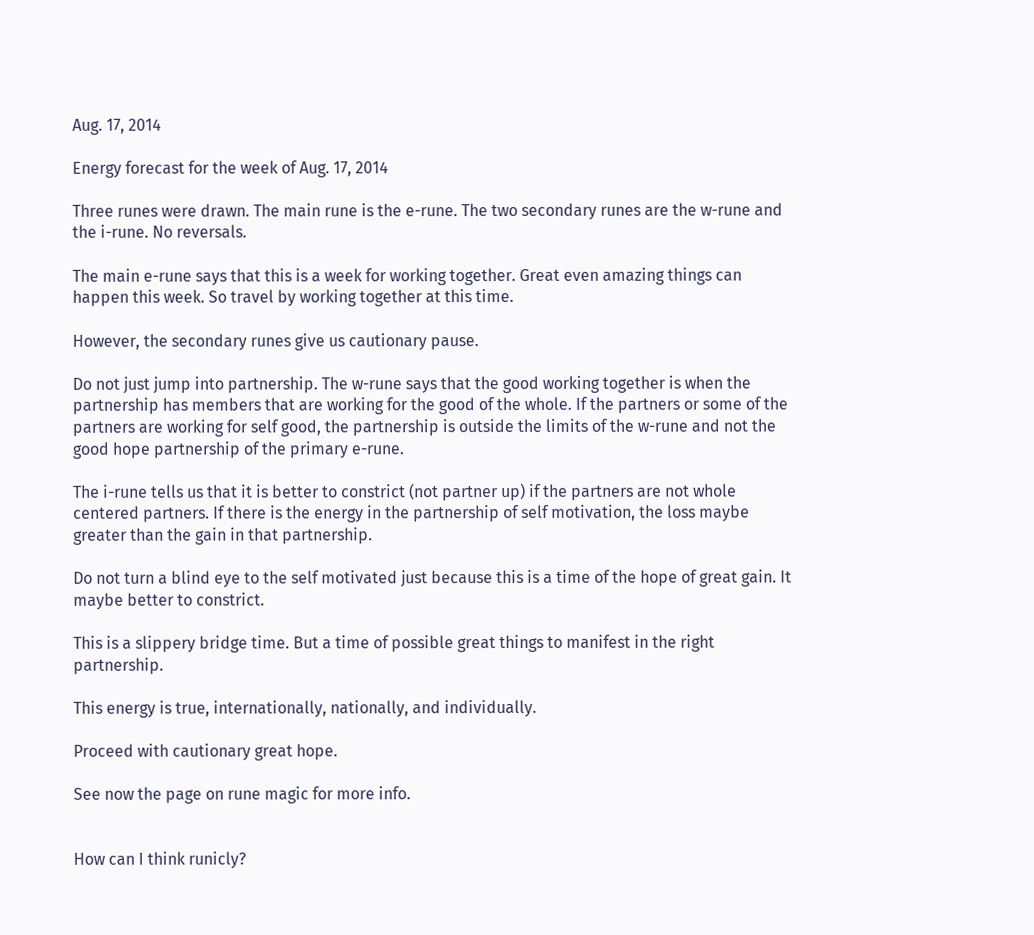Aug. 17, 2014

Energy forecast for the week of Aug. 17, 2014

Three runes were drawn. The main rune is the e-rune. The two secondary runes are the w-rune and the i-rune. No reversals.

The main e-rune says that this is a week for working together. Great even amazing things can happen this week. So travel by working together at this time.

However, the secondary runes give us cautionary pause.

Do not just jump into partnership. The w-rune says that the good working together is when the partnership has members that are working for the good of the whole. If the partners or some of the partners are working for self good, the partnership is outside the limits of the w-rune and not the good hope partnership of the primary e-rune.

The i-rune tells us that it is better to constrict (not partner up) if the partners are not whole centered partners. If there is the energy in the partnership of self motivation, the loss maybe greater than the gain in that partnership.

Do not turn a blind eye to the self motivated just because this is a time of the hope of great gain. It maybe better to constrict.

This is a slippery bridge time. But a time of possible great things to manifest in the right partnership.

This energy is true, internationally, nationally, and individually.

Proceed with cautionary great hope.

See now the page on rune magic for more info.


How can I think runicly?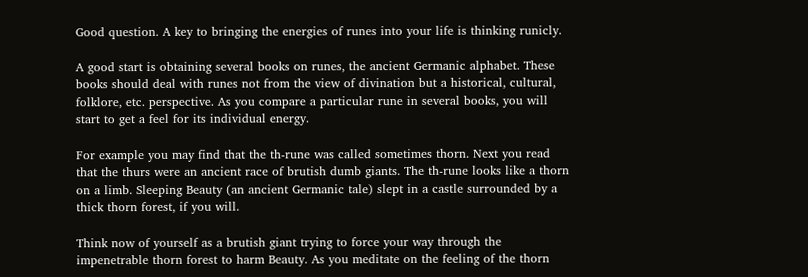Good question. A key to bringing the energies of runes into your life is thinking runicly.

A good start is obtaining several books on runes, the ancient Germanic alphabet. These books should deal with runes not from the view of divination but a historical, cultural, folklore, etc. perspective. As you compare a particular rune in several books, you will start to get a feel for its individual energy.

For example you may find that the th-rune was called sometimes thorn. Next you read that the thurs were an ancient race of brutish dumb giants. The th-rune looks like a thorn on a limb. Sleeping Beauty (an ancient Germanic tale) slept in a castle surrounded by a thick thorn forest, if you will.

Think now of yourself as a brutish giant trying to force your way through the impenetrable thorn forest to harm Beauty. As you meditate on the feeling of the thorn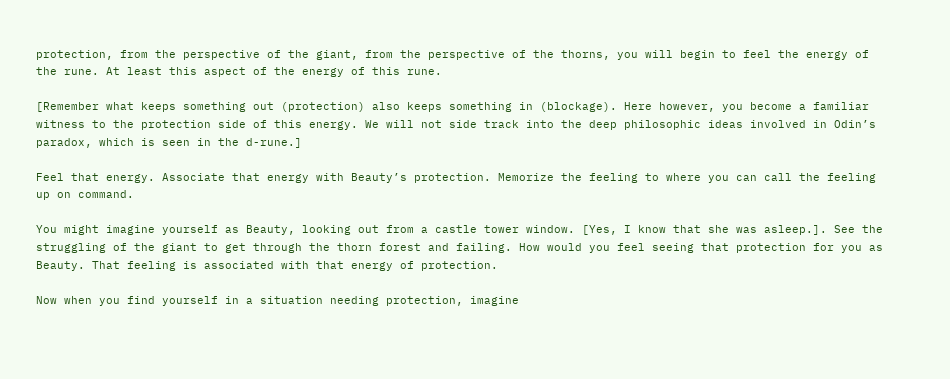protection, from the perspective of the giant, from the perspective of the thorns, you will begin to feel the energy of the rune. At least this aspect of the energy of this rune.

[Remember what keeps something out (protection) also keeps something in (blockage). Here however, you become a familiar witness to the protection side of this energy. We will not side track into the deep philosophic ideas involved in Odin’s paradox, which is seen in the d-rune.]

Feel that energy. Associate that energy with Beauty’s protection. Memorize the feeling to where you can call the feeling up on command.

You might imagine yourself as Beauty, looking out from a castle tower window. [Yes, I know that she was asleep.]. See the struggling of the giant to get through the thorn forest and failing. How would you feel seeing that protection for you as Beauty. That feeling is associated with that energy of protection.

Now when you find yourself in a situation needing protection, imagine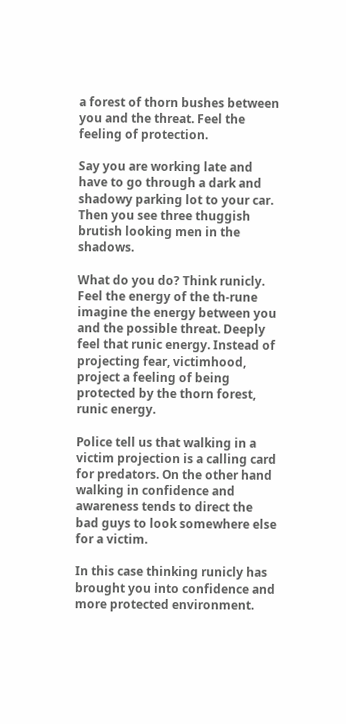a forest of thorn bushes between you and the threat. Feel the feeling of protection.

Say you are working late and have to go through a dark and shadowy parking lot to your car. Then you see three thuggish brutish looking men in the shadows.

What do you do? Think runicly. Feel the energy of the th-rune imagine the energy between you and the possible threat. Deeply feel that runic energy. Instead of projecting fear, victimhood, project a feeling of being protected by the thorn forest, runic energy.

Police tell us that walking in a victim projection is a calling card for predators. On the other hand walking in confidence and awareness tends to direct the bad guys to look somewhere else for a victim.

In this case thinking runicly has brought you into confidence and more protected environment.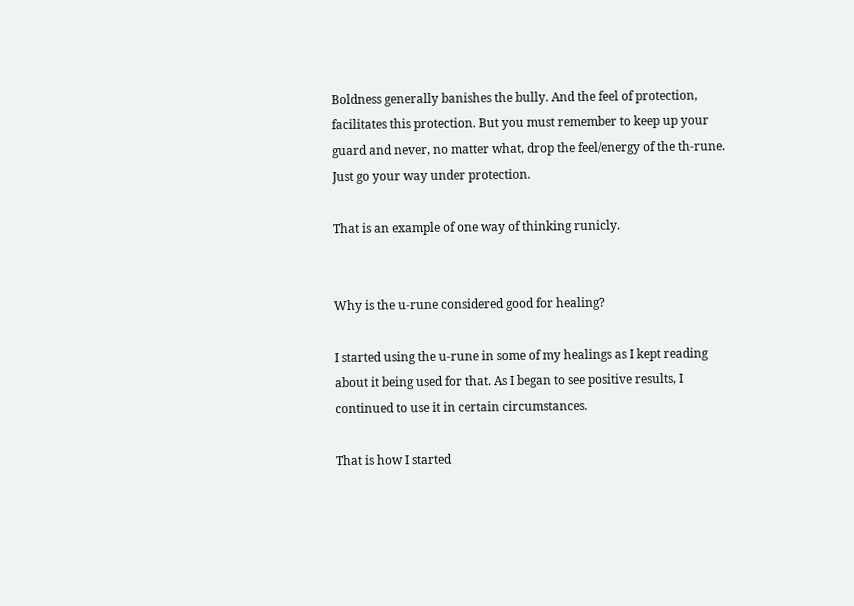Boldness generally banishes the bully. And the feel of protection, facilitates this protection. But you must remember to keep up your guard and never, no matter what, drop the feel/energy of the th-rune. Just go your way under protection.

That is an example of one way of thinking runicly.


Why is the u-rune considered good for healing?

I started using the u-rune in some of my healings as I kept reading about it being used for that. As I began to see positive results, I continued to use it in certain circumstances.

That is how I started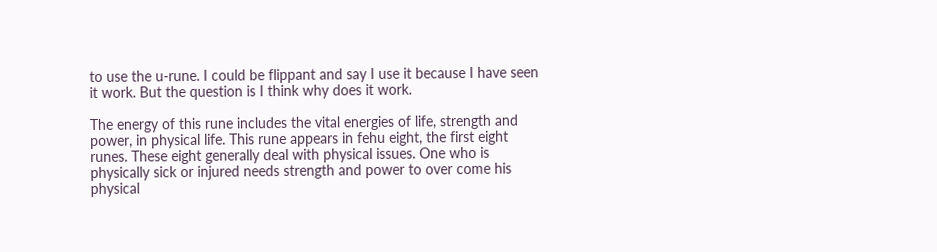to use the u-rune. I could be flippant and say I use it because I have seen it work. But the question is I think why does it work.

The energy of this rune includes the vital energies of life, strength and power, in physical life. This rune appears in fehu eight, the first eight runes. These eight generally deal with physical issues. One who is physically sick or injured needs strength and power to over come his physical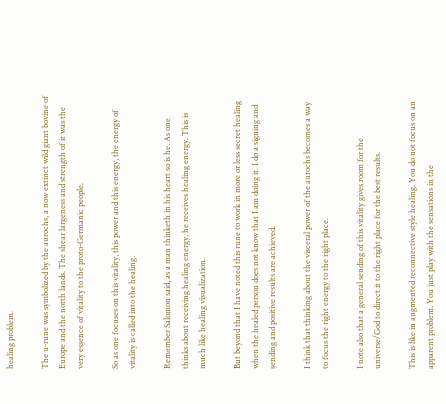healing problem.

The u-rune was symbolized by the aurochs, a now extinct wild giant bovine of Europe and the north lands. The shear largeness and strength of it was the very essence of vitality to the proto-Germanic people.

So as one focuses on this vitality, this power and this energy, the energy of vitality is called into the healing.

Remember Salomon said, as a man thinketh in his heart so is he. As one thinks about receiving healing energy, he receives healing energy. This is much like healing visualization.

But beyond that I have noted this rune to work in more or less secret healing when the healed person does not know that I am doing it. I do a signing and sending and positive results are achieved.

I think that thinking about the visceral power of the aurochs becomes a way to focus the right energy to the right place.

I note also that a general sending of this vitality gives room for the universe/God to direct it to the right place for the best results.

This is like in augmented reconnective style healing. You do not focus on an apparent problem. You just play with the sensations in the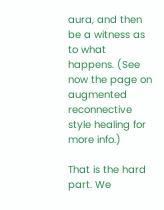aura, and then be a witness as to what happens. (See now the page on augmented reconnective style healing for more info.)

That is the hard part. We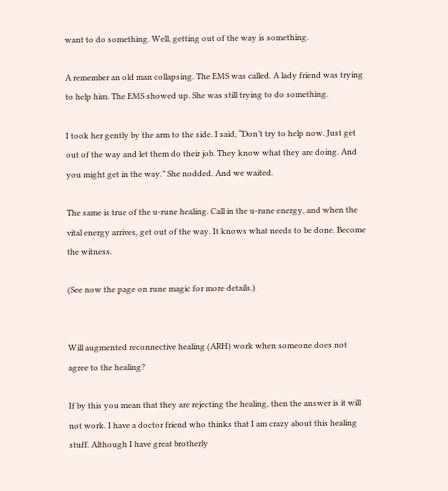want to do something. Well, getting out of the way is something.

A remember an old man collapsing. The EMS was called. A lady friend was trying to help him. The EMS showed up. She was still trying to do something.

I took her gently by the arm to the side. I said, “Don’t try to help now. Just get out of the way and let them do their job. They know what they are doing. And you might get in the way.” She nodded. And we waited.

The same is true of the u-rune healing. Call in the u-rune energy, and when the vital energy arrives, get out of the way. It knows what needs to be done. Become the witness.

(See now the page on rune magic for more details.)


Will augmented reconnective healing (ARH) work when someone does not agree to the healing?

If by this you mean that they are rejecting the healing, then the answer is it will not work. I have a doctor friend who thinks that I am crazy about this healing stuff. Although I have great brotherly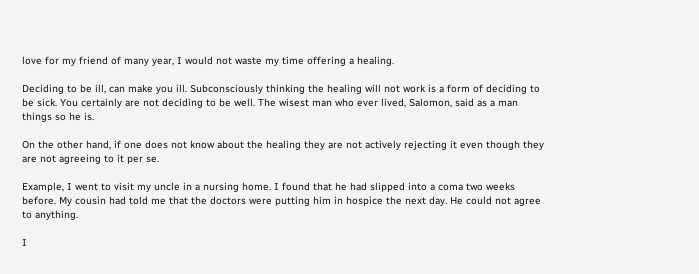love for my friend of many year, I would not waste my time offering a healing.

Deciding to be ill, can make you ill. Subconsciously thinking the healing will not work is a form of deciding to be sick. You certainly are not deciding to be well. The wisest man who ever lived, Salomon, said as a man things so he is.

On the other hand, if one does not know about the healing they are not actively rejecting it even though they are not agreeing to it per se.

Example, I went to visit my uncle in a nursing home. I found that he had slipped into a coma two weeks before. My cousin had told me that the doctors were putting him in hospice the next day. He could not agree to anything.

I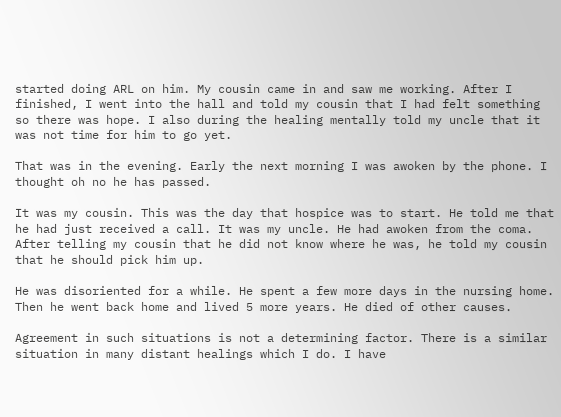started doing ARL on him. My cousin came in and saw me working. After I finished, I went into the hall and told my cousin that I had felt something so there was hope. I also during the healing mentally told my uncle that it was not time for him to go yet.

That was in the evening. Early the next morning I was awoken by the phone. I thought oh no he has passed.

It was my cousin. This was the day that hospice was to start. He told me that he had just received a call. It was my uncle. He had awoken from the coma. After telling my cousin that he did not know where he was, he told my cousin that he should pick him up.

He was disoriented for a while. He spent a few more days in the nursing home. Then he went back home and lived 5 more years. He died of other causes.

Agreement in such situations is not a determining factor. There is a similar situation in many distant healings which I do. I have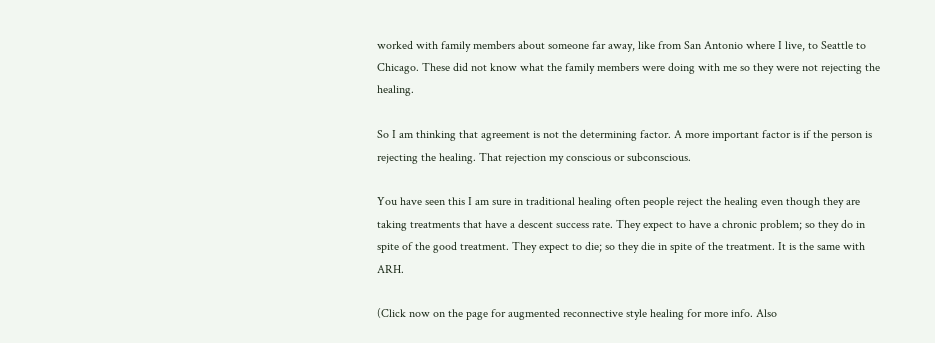worked with family members about someone far away, like from San Antonio where I live, to Seattle to Chicago. These did not know what the family members were doing with me so they were not rejecting the healing.

So I am thinking that agreement is not the determining factor. A more important factor is if the person is rejecting the healing. That rejection my conscious or subconscious.

You have seen this I am sure in traditional healing often people reject the healing even though they are taking treatments that have a descent success rate. They expect to have a chronic problem; so they do in spite of the good treatment. They expect to die; so they die in spite of the treatment. It is the same with ARH.

(Click now on the page for augmented reconnective style healing for more info. Also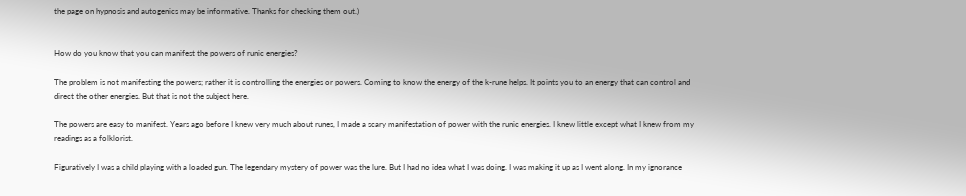the page on hypnosis and autogenics may be informative. Thanks for checking them out.)


How do you know that you can manifest the powers of runic energies?

The problem is not manifesting the powers; rather it is controlling the energies or powers. Coming to know the energy of the k-rune helps. It points you to an energy that can control and direct the other energies. But that is not the subject here.

The powers are easy to manifest. Years ago before I knew very much about runes, I made a scary manifestation of power with the runic energies. I knew little except what I knew from my readings as a folklorist.

Figuratively I was a child playing with a loaded gun. The legendary mystery of power was the lure. But I had no idea what I was doing. I was making it up as I went along. In my ignorance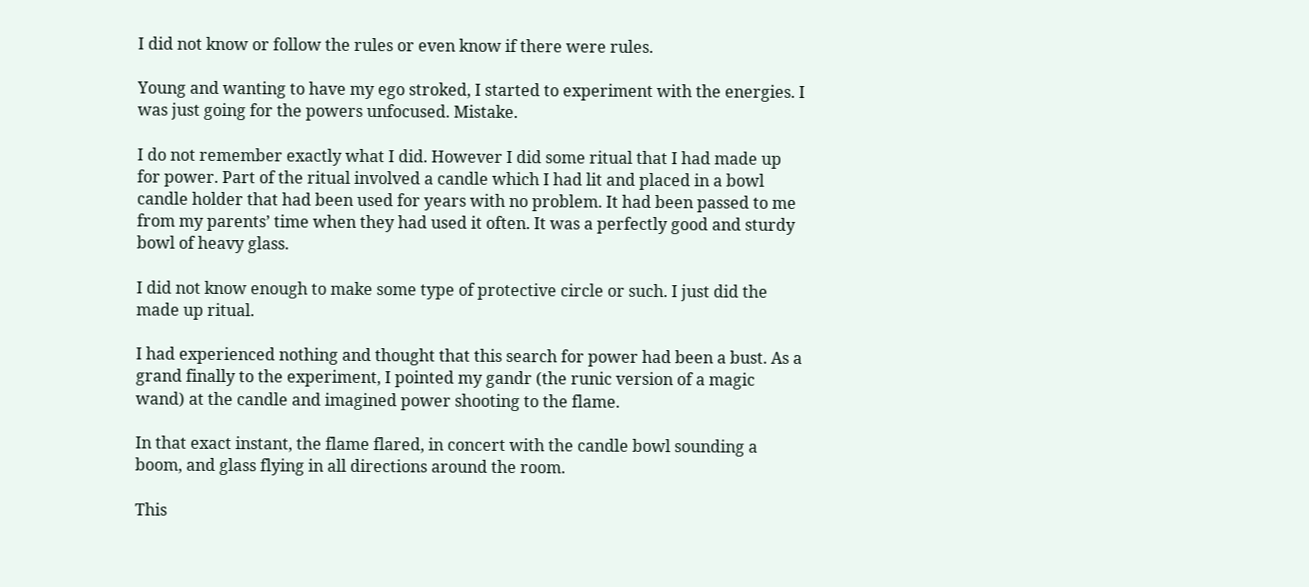I did not know or follow the rules or even know if there were rules.

Young and wanting to have my ego stroked, I started to experiment with the energies. I was just going for the powers unfocused. Mistake.

I do not remember exactly what I did. However I did some ritual that I had made up for power. Part of the ritual involved a candle which I had lit and placed in a bowl candle holder that had been used for years with no problem. It had been passed to me from my parents’ time when they had used it often. It was a perfectly good and sturdy bowl of heavy glass.

I did not know enough to make some type of protective circle or such. I just did the made up ritual.

I had experienced nothing and thought that this search for power had been a bust. As a grand finally to the experiment, I pointed my gandr (the runic version of a magic wand) at the candle and imagined power shooting to the flame.

In that exact instant, the flame flared, in concert with the candle bowl sounding a boom, and glass flying in all directions around the room.

This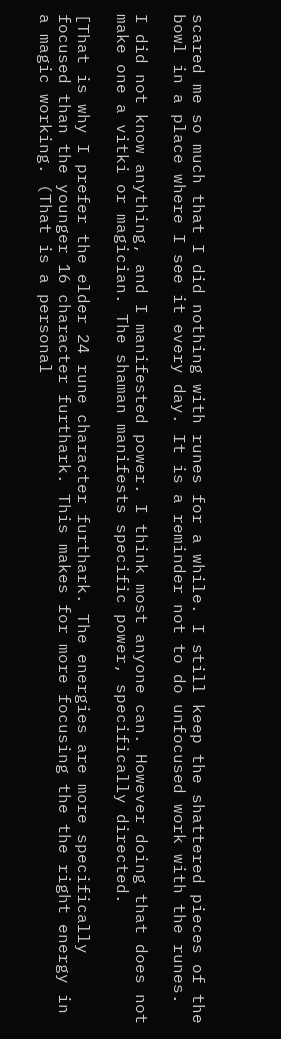scared me so much that I did nothing with runes for a while. I still keep the shattered pieces of the bowl in a place where I see it every day. It is a reminder not to do unfocused work with the runes.

I did not know anything, and I manifested power. I think most anyone can. However doing that does not make one a vitki or magician. The shaman manifests specific power, specifically directed.

[That is why I prefer the elder 24 rune character furthark. The energies are more specifically focused than the younger 16 character furthark. This makes for more focusing the the right energy in a magic working. (That is a personal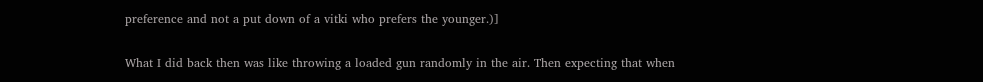preference and not a put down of a vitki who prefers the younger.)]

What I did back then was like throwing a loaded gun randomly in the air. Then expecting that when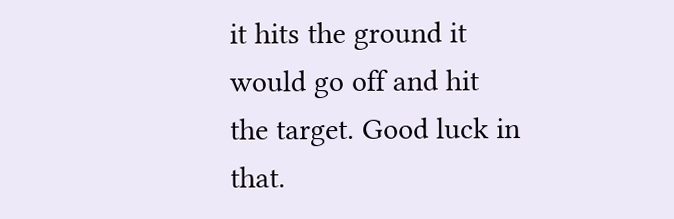it hits the ground it would go off and hit the target. Good luck in that.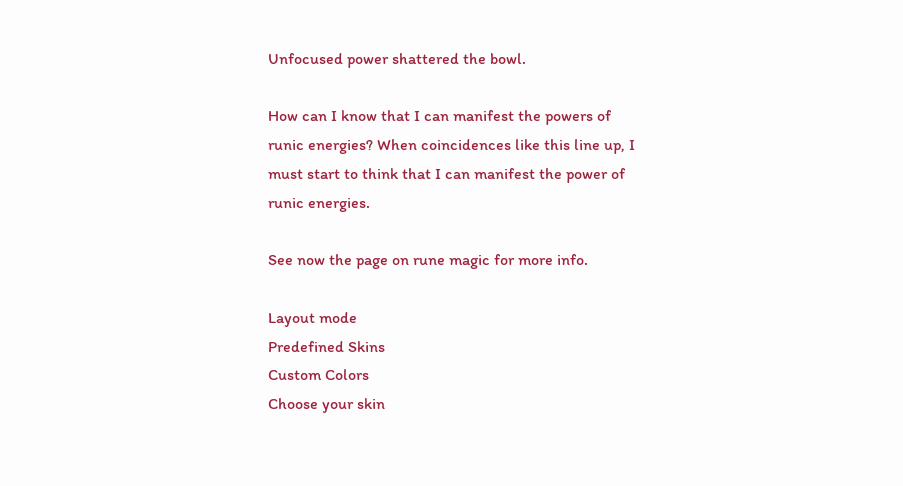Unfocused power shattered the bowl.

How can I know that I can manifest the powers of runic energies? When coincidences like this line up, I must start to think that I can manifest the power of runic energies.

See now the page on rune magic for more info.

Layout mode
Predefined Skins
Custom Colors
Choose your skin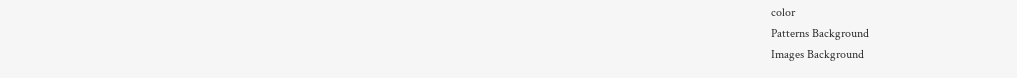color
Patterns Background
Images Background